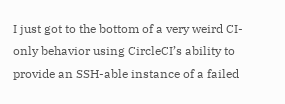I just got to the bottom of a very weird CI-only behavior using CircleCI’s ability to provide an SSH-able instance of a failed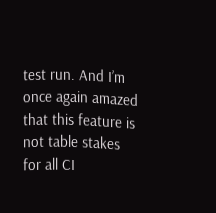test run. And I’m once again amazed that this feature is not table stakes for all CI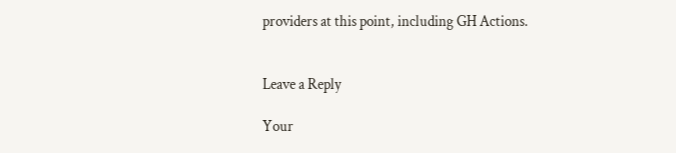providers at this point, including GH Actions.


Leave a Reply

Your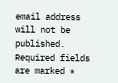email address will not be published. Required fields are marked *